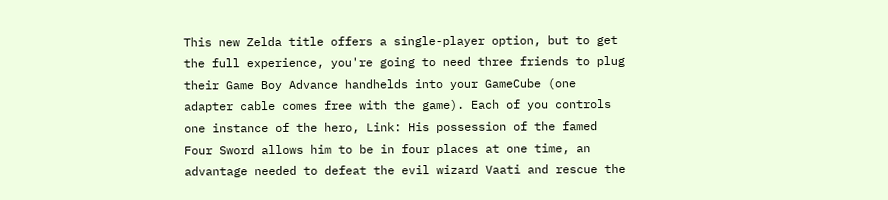This new Zelda title offers a single-player option, but to get the full experience, you're going to need three friends to plug their Game Boy Advance handhelds into your GameCube (one adapter cable comes free with the game). Each of you controls one instance of the hero, Link: His possession of the famed Four Sword allows him to be in four places at one time, an advantage needed to defeat the evil wizard Vaati and rescue the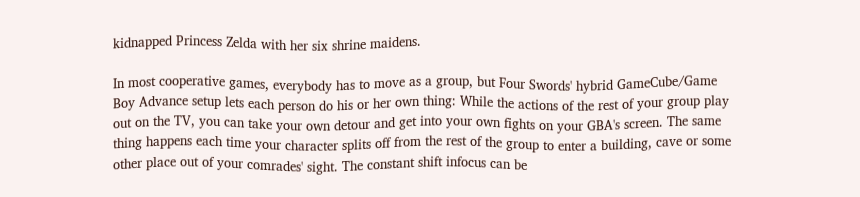kidnapped Princess Zelda with her six shrine maidens.

In most cooperative games, everybody has to move as a group, but Four Swords' hybrid GameCube/Game Boy Advance setup lets each person do his or her own thing: While the actions of the rest of your group play out on the TV, you can take your own detour and get into your own fights on your GBA's screen. The same thing happens each time your character splits off from the rest of the group to enter a building, cave or some other place out of your comrades' sight. The constant shift infocus can be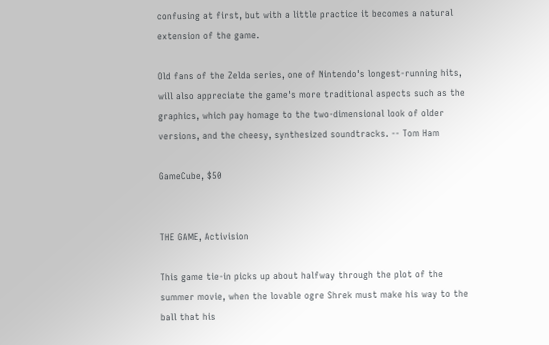confusing at first, but with a little practice it becomes a natural extension of the game.

Old fans of the Zelda series, one of Nintendo's longest-running hits, will also appreciate the game's more traditional aspects such as the graphics, which pay homage to the two-dimensional look of older versions, and the cheesy, synthesized soundtracks. -- Tom Ham

GameCube, $50


THE GAME, Activision

This game tie-in picks up about halfway through the plot of the summer movie, when the lovable ogre Shrek must make his way to the ball that his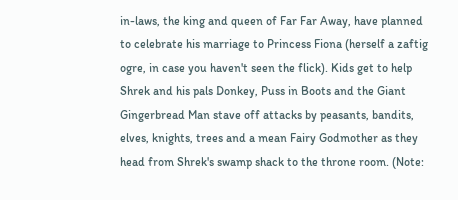in-laws, the king and queen of Far Far Away, have planned to celebrate his marriage to Princess Fiona (herself a zaftig ogre, in case you haven't seen the flick). Kids get to help Shrek and his pals Donkey, Puss in Boots and the Giant Gingerbread Man stave off attacks by peasants, bandits, elves, knights, trees and a mean Fairy Godmother as they head from Shrek's swamp shack to the throne room. (Note: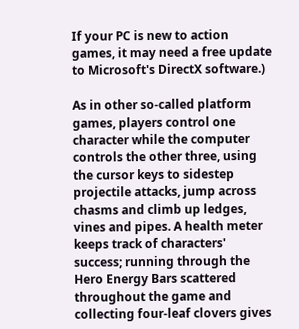If your PC is new to action games, it may need a free update to Microsoft's DirectX software.)

As in other so-called platform games, players control one character while the computer controls the other three, using the cursor keys to sidestep projectile attacks, jump across chasms and climb up ledges, vines and pipes. A health meter keeps track of characters' success; running through the Hero Energy Bars scattered throughout the game and collecting four-leaf clovers gives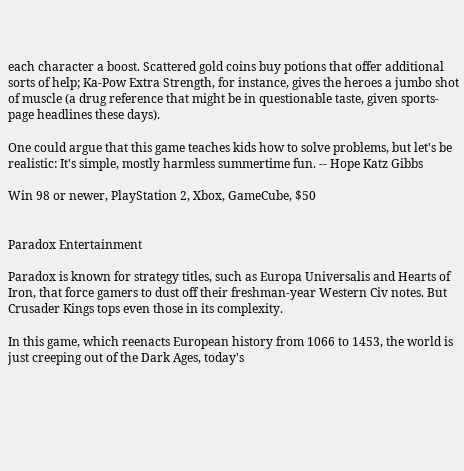each character a boost. Scattered gold coins buy potions that offer additional sorts of help; Ka-Pow Extra Strength, for instance, gives the heroes a jumbo shot of muscle (a drug reference that might be in questionable taste, given sports-page headlines these days).

One could argue that this game teaches kids how to solve problems, but let's be realistic: It's simple, mostly harmless summertime fun. -- Hope Katz Gibbs

Win 98 or newer, PlayStation 2, Xbox, GameCube, $50


Paradox Entertainment

Paradox is known for strategy titles, such as Europa Universalis and Hearts of Iron, that force gamers to dust off their freshman-year Western Civ notes. But Crusader Kings tops even those in its complexity.

In this game, which reenacts European history from 1066 to 1453, the world is just creeping out of the Dark Ages, today's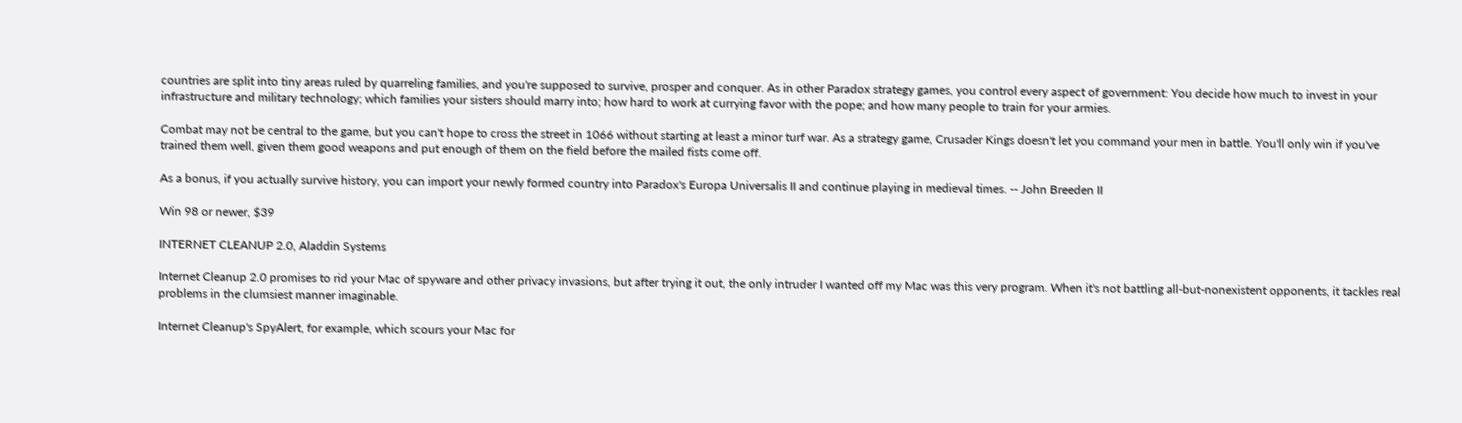countries are split into tiny areas ruled by quarreling families, and you're supposed to survive, prosper and conquer. As in other Paradox strategy games, you control every aspect of government: You decide how much to invest in your infrastructure and military technology; which families your sisters should marry into; how hard to work at currying favor with the pope; and how many people to train for your armies.

Combat may not be central to the game, but you can't hope to cross the street in 1066 without starting at least a minor turf war. As a strategy game, Crusader Kings doesn't let you command your men in battle. You'll only win if you've trained them well, given them good weapons and put enough of them on the field before the mailed fists come off.

As a bonus, if you actually survive history, you can import your newly formed country into Paradox's Europa Universalis II and continue playing in medieval times. -- John Breeden II

Win 98 or newer, $39

INTERNET CLEANUP 2.0, Aladdin Systems

Internet Cleanup 2.0 promises to rid your Mac of spyware and other privacy invasions, but after trying it out, the only intruder I wanted off my Mac was this very program. When it's not battling all-but-nonexistent opponents, it tackles real problems in the clumsiest manner imaginable.

Internet Cleanup's SpyAlert, for example, which scours your Mac for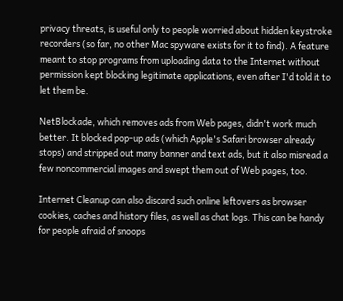privacy threats, is useful only to people worried about hidden keystroke recorders (so far, no other Mac spyware exists for it to find). A feature meant to stop programs from uploading data to the Internet without permission kept blocking legitimate applications, even after I'd told it to let them be.

NetBlockade, which removes ads from Web pages, didn't work much better. It blocked pop-up ads (which Apple's Safari browser already stops) and stripped out many banner and text ads, but it also misread a few noncommercial images and swept them out of Web pages, too.

Internet Cleanup can also discard such online leftovers as browser cookies, caches and history files, as well as chat logs. This can be handy for people afraid of snoops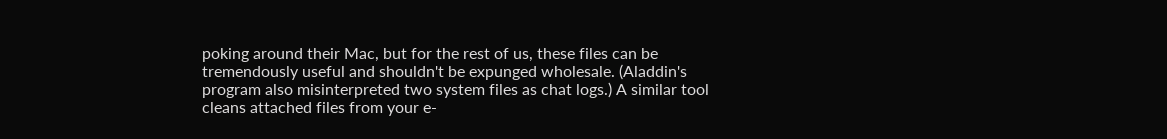poking around their Mac, but for the rest of us, these files can be tremendously useful and shouldn't be expunged wholesale. (Aladdin's program also misinterpreted two system files as chat logs.) A similar tool cleans attached files from your e-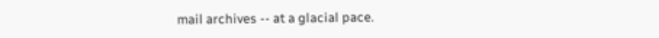mail archives -- at a glacial pace.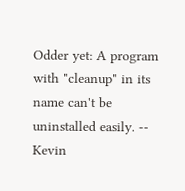Odder yet: A program with "cleanup" in its name can't be uninstalled easily. -- Kevin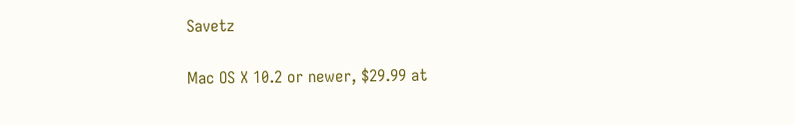Savetz

Mac OS X 10.2 or newer, $29.99 at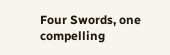Four Swords, one compelling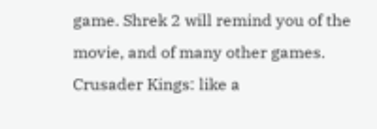game. Shrek 2 will remind you of the movie, and of many other games. Crusader Kings: like a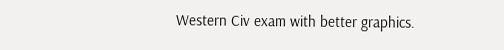Western Civ exam with better graphics.